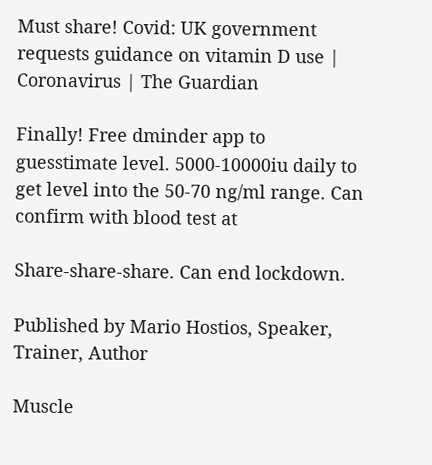Must share! Covid: UK government requests guidance on vitamin D use | Coronavirus | The Guardian

Finally! Free dminder app to guesstimate level. 5000-10000iu daily to get level into the 50-70 ng/ml range. Can confirm with blood test at

Share-share-share. Can end lockdown.

Published by Mario Hostios, Speaker, Trainer, Author

Muscle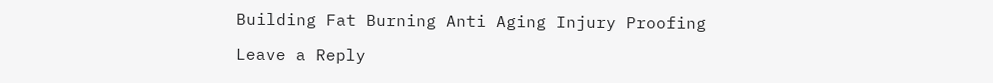Building Fat Burning Anti Aging Injury Proofing

Leave a Reply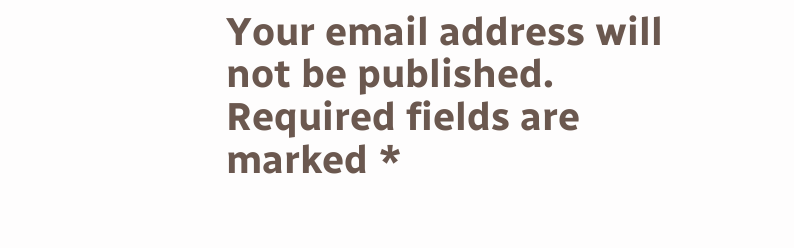Your email address will not be published. Required fields are marked *